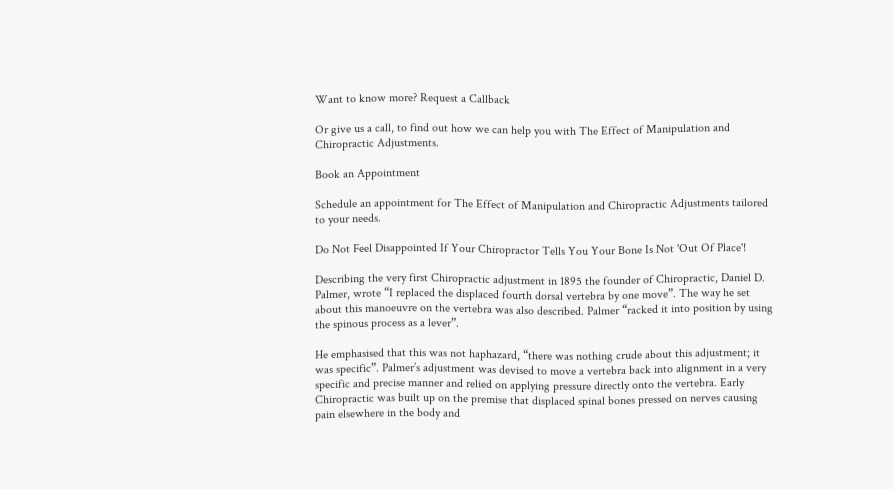Want to know more? Request a Callback

Or give us a call, to find out how we can help you with The Effect of Manipulation and Chiropractic Adjustments.

Book an Appointment

Schedule an appointment for The Effect of Manipulation and Chiropractic Adjustments tailored to your needs.

Do Not Feel Disappointed If Your Chiropractor Tells You Your Bone Is Not 'Out Of Place'!

Describing the very first Chiropractic adjustment in 1895 the founder of Chiropractic, Daniel D. Palmer, wrote “I replaced the displaced fourth dorsal vertebra by one move”. The way he set about this manoeuvre on the vertebra was also described. Palmer “racked it into position by using the spinous process as a lever”.

He emphasised that this was not haphazard, “there was nothing crude about this adjustment; it was specific”. Palmer’s adjustment was devised to move a vertebra back into alignment in a very specific and precise manner and relied on applying pressure directly onto the vertebra. Early Chiropractic was built up on the premise that displaced spinal bones pressed on nerves causing pain elsewhere in the body and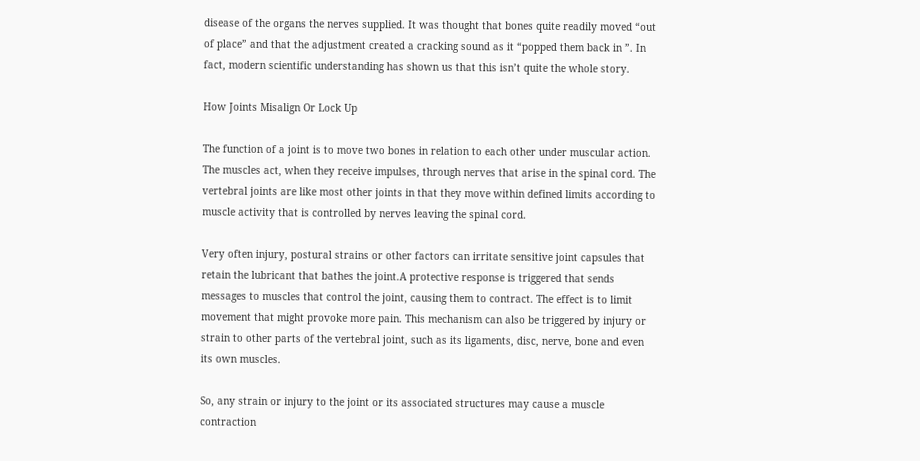disease of the organs the nerves supplied. It was thought that bones quite readily moved “out of place” and that the adjustment created a cracking sound as it “popped them back in ”. In fact, modern scientific understanding has shown us that this isn’t quite the whole story.

How Joints Misalign Or Lock Up

The function of a joint is to move two bones in relation to each other under muscular action. The muscles act, when they receive impulses, through nerves that arise in the spinal cord. The vertebral joints are like most other joints in that they move within defined limits according to muscle activity that is controlled by nerves leaving the spinal cord.

Very often injury, postural strains or other factors can irritate sensitive joint capsules that retain the lubricant that bathes the joint.A protective response is triggered that sends messages to muscles that control the joint, causing them to contract. The effect is to limit movement that might provoke more pain. This mechanism can also be triggered by injury or strain to other parts of the vertebral joint, such as its ligaments, disc, nerve, bone and even its own muscles.

So, any strain or injury to the joint or its associated structures may cause a muscle contraction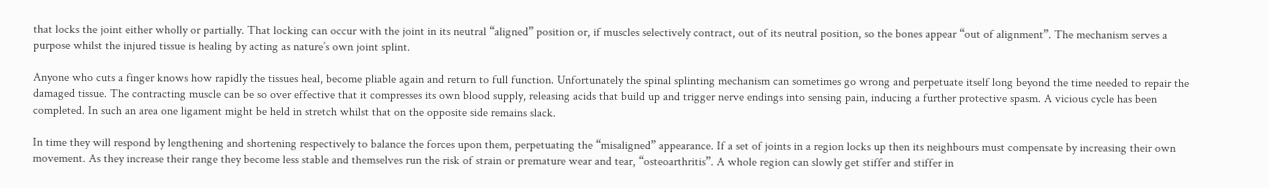that locks the joint either wholly or partially. That locking can occur with the joint in its neutral “aligned” position or, if muscles selectively contract, out of its neutral position, so the bones appear “out of alignment”. The mechanism serves a purpose whilst the injured tissue is healing by acting as nature’s own joint splint.

Anyone who cuts a finger knows how rapidly the tissues heal, become pliable again and return to full function. Unfortunately the spinal splinting mechanism can sometimes go wrong and perpetuate itself long beyond the time needed to repair the damaged tissue. The contracting muscle can be so over effective that it compresses its own blood supply, releasing acids that build up and trigger nerve endings into sensing pain, inducing a further protective spasm. A vicious cycle has been completed. In such an area one ligament might be held in stretch whilst that on the opposite side remains slack.

In time they will respond by lengthening and shortening respectively to balance the forces upon them, perpetuating the “misaligned” appearance. If a set of joints in a region locks up then its neighbours must compensate by increasing their own movement. As they increase their range they become less stable and themselves run the risk of strain or premature wear and tear, “osteoarthritis”. A whole region can slowly get stiffer and stiffer in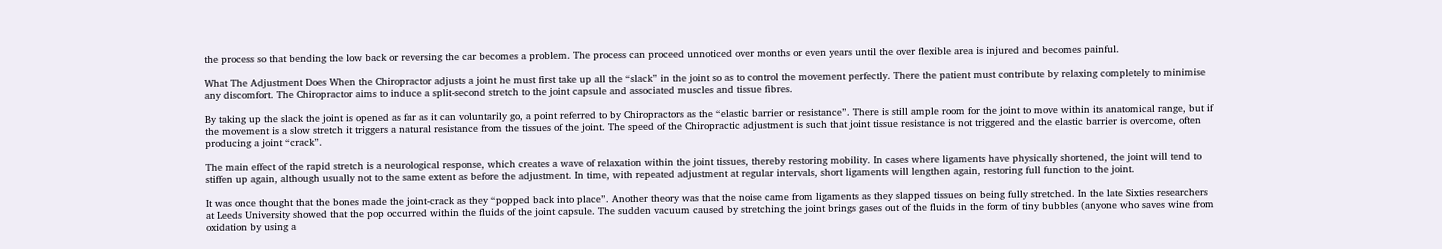the process so that bending the low back or reversing the car becomes a problem. The process can proceed unnoticed over months or even years until the over flexible area is injured and becomes painful.

What The Adjustment Does When the Chiropractor adjusts a joint he must first take up all the “slack” in the joint so as to control the movement perfectly. There the patient must contribute by relaxing completely to minimise any discomfort. The Chiropractor aims to induce a split-second stretch to the joint capsule and associated muscles and tissue fibres.

By taking up the slack the joint is opened as far as it can voluntarily go, a point referred to by Chiropractors as the “elastic barrier or resistance”. There is still ample room for the joint to move within its anatomical range, but if the movement is a slow stretch it triggers a natural resistance from the tissues of the joint. The speed of the Chiropractic adjustment is such that joint tissue resistance is not triggered and the elastic barrier is overcome, often producing a joint “crack”.

The main effect of the rapid stretch is a neurological response, which creates a wave of relaxation within the joint tissues, thereby restoring mobility. In cases where ligaments have physically shortened, the joint will tend to stiffen up again, although usually not to the same extent as before the adjustment. In time, with repeated adjustment at regular intervals, short ligaments will lengthen again, restoring full function to the joint.

It was once thought that the bones made the joint-crack as they “popped back into place”. Another theory was that the noise came from ligaments as they slapped tissues on being fully stretched. In the late Sixties researchers at Leeds University showed that the pop occurred within the fluids of the joint capsule. The sudden vacuum caused by stretching the joint brings gases out of the fluids in the form of tiny bubbles (anyone who saves wine from oxidation by using a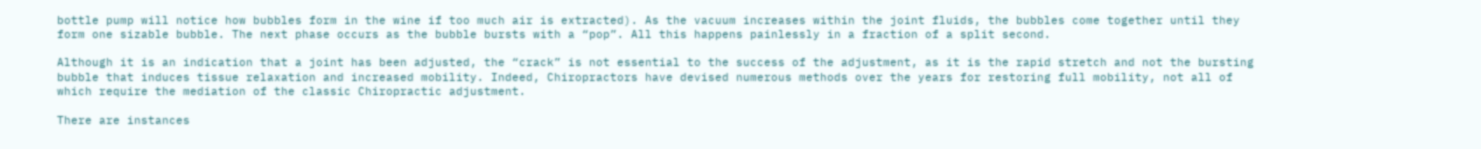bottle pump will notice how bubbles form in the wine if too much air is extracted). As the vacuum increases within the joint fluids, the bubbles come together until they form one sizable bubble. The next phase occurs as the bubble bursts with a “pop”. All this happens painlessly in a fraction of a split second.

Although it is an indication that a joint has been adjusted, the “crack” is not essential to the success of the adjustment, as it is the rapid stretch and not the bursting bubble that induces tissue relaxation and increased mobility. Indeed, Chiropractors have devised numerous methods over the years for restoring full mobility, not all of which require the mediation of the classic Chiropractic adjustment.

There are instances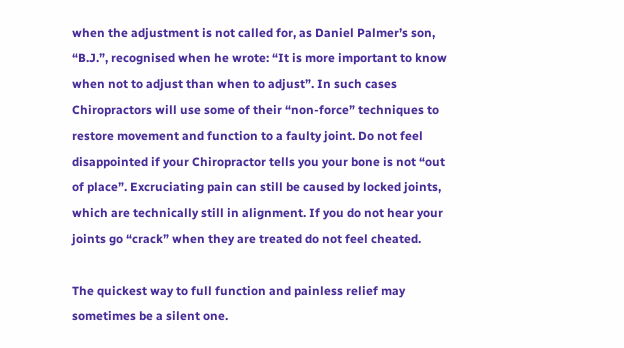when the adjustment is not called for, as Daniel Palmer’s son, “B.J.”, recognised when he wrote: “It is more important to know when not to adjust than when to adjust”. In such cases Chiropractors will use some of their “non-force” techniques to restore movement and function to a faulty joint. Do not feel disappointed if your Chiropractor tells you your bone is not “out of place”. Excruciating pain can still be caused by locked joints, which are technically still in alignment. If you do not hear your joints go “crack” when they are treated do not feel cheated.

The quickest way to full function and painless relief may sometimes be a silent one.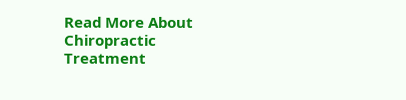Read More About Chiropractic Treatment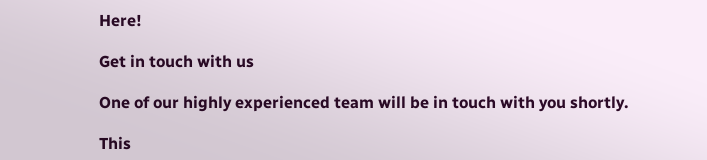Here!

Get in touch with us

One of our highly experienced team will be in touch with you shortly.

This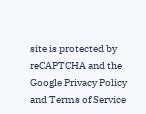site is protected by reCAPTCHA and the Google Privacy Policy and Terms of Service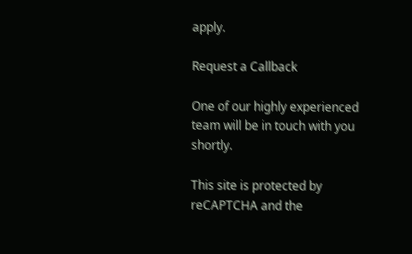apply.

Request a Callback

One of our highly experienced team will be in touch with you shortly.

This site is protected by reCAPTCHA and the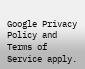Google Privacy Policy and Terms of Service apply.